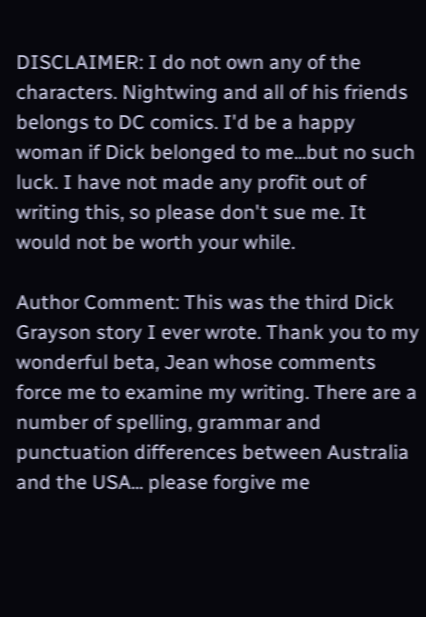DISCLAIMER: I do not own any of the characters. Nightwing and all of his friends belongs to DC comics. I'd be a happy woman if Dick belonged to me...but no such luck. I have not made any profit out of writing this, so please don't sue me. It would not be worth your while.

Author Comment: This was the third Dick Grayson story I ever wrote. Thank you to my wonderful beta, Jean whose comments force me to examine my writing. There are a number of spelling, grammar and punctuation differences between Australia and the USA... please forgive me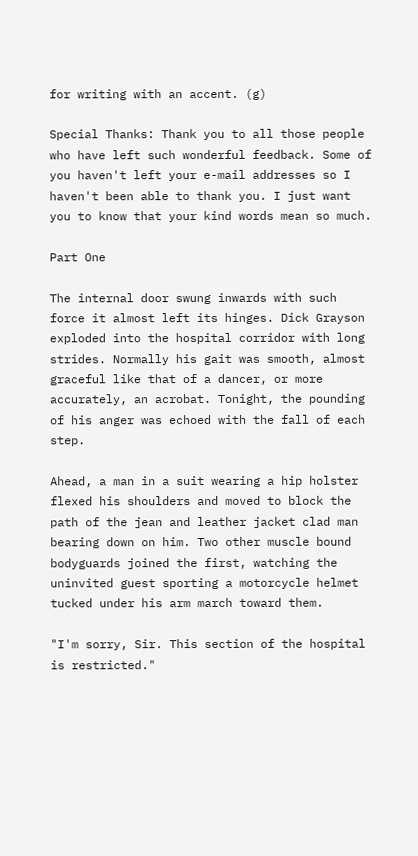for writing with an accent. (g)

Special Thanks: Thank you to all those people who have left such wonderful feedback. Some of you haven't left your e-mail addresses so I haven't been able to thank you. I just want you to know that your kind words mean so much.

Part One

The internal door swung inwards with such force it almost left its hinges. Dick Grayson exploded into the hospital corridor with long strides. Normally his gait was smooth, almost graceful like that of a dancer, or more accurately, an acrobat. Tonight, the pounding of his anger was echoed with the fall of each step.

Ahead, a man in a suit wearing a hip holster flexed his shoulders and moved to block the path of the jean and leather jacket clad man bearing down on him. Two other muscle bound bodyguards joined the first, watching the uninvited guest sporting a motorcycle helmet tucked under his arm march toward them.

"I'm sorry, Sir. This section of the hospital is restricted."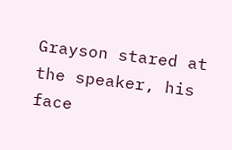Grayson stared at the speaker, his face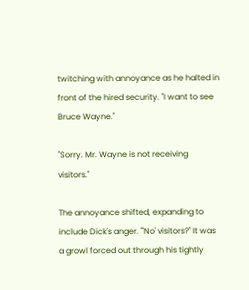twitching with annoyance as he halted in front of the hired security. "I want to see Bruce Wayne."

"Sorry. Mr. Wayne is not receiving visitors."

The annoyance shifted, expanding to include Dick's anger. "'No' visitors?" It was a growl forced out through his tightly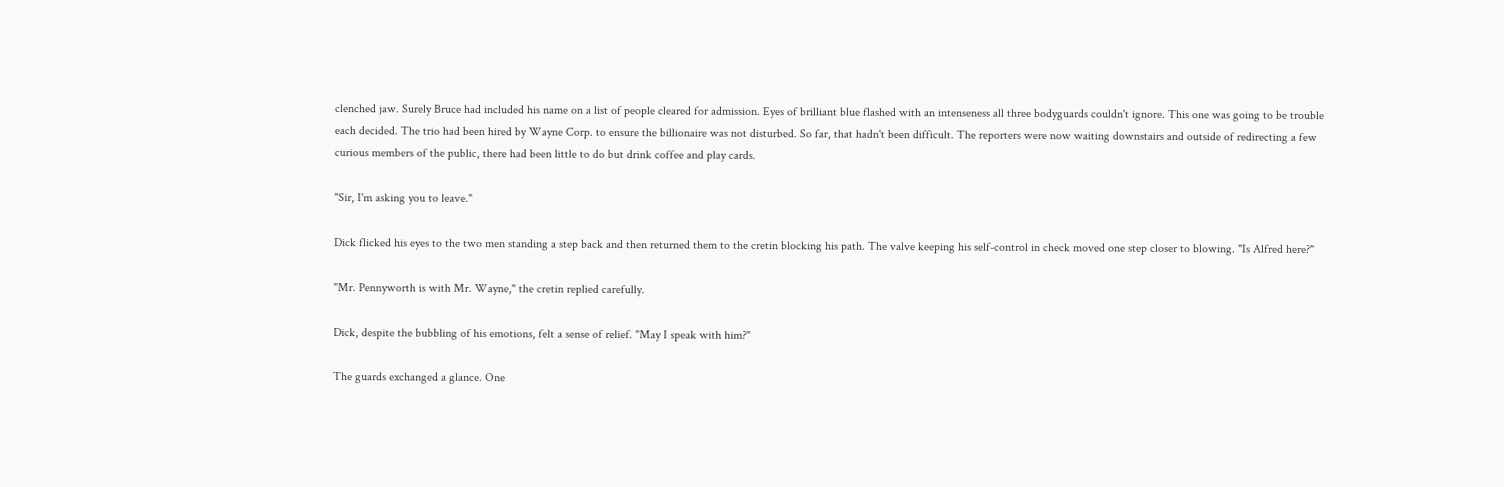clenched jaw. Surely Bruce had included his name on a list of people cleared for admission. Eyes of brilliant blue flashed with an intenseness all three bodyguards couldn't ignore. This one was going to be trouble each decided. The trio had been hired by Wayne Corp. to ensure the billionaire was not disturbed. So far, that hadn't been difficult. The reporters were now waiting downstairs and outside of redirecting a few curious members of the public, there had been little to do but drink coffee and play cards.

"Sir, I'm asking you to leave."

Dick flicked his eyes to the two men standing a step back and then returned them to the cretin blocking his path. The valve keeping his self-control in check moved one step closer to blowing. "Is Alfred here?"

"Mr. Pennyworth is with Mr. Wayne," the cretin replied carefully.

Dick, despite the bubbling of his emotions, felt a sense of relief. "May I speak with him?"

The guards exchanged a glance. One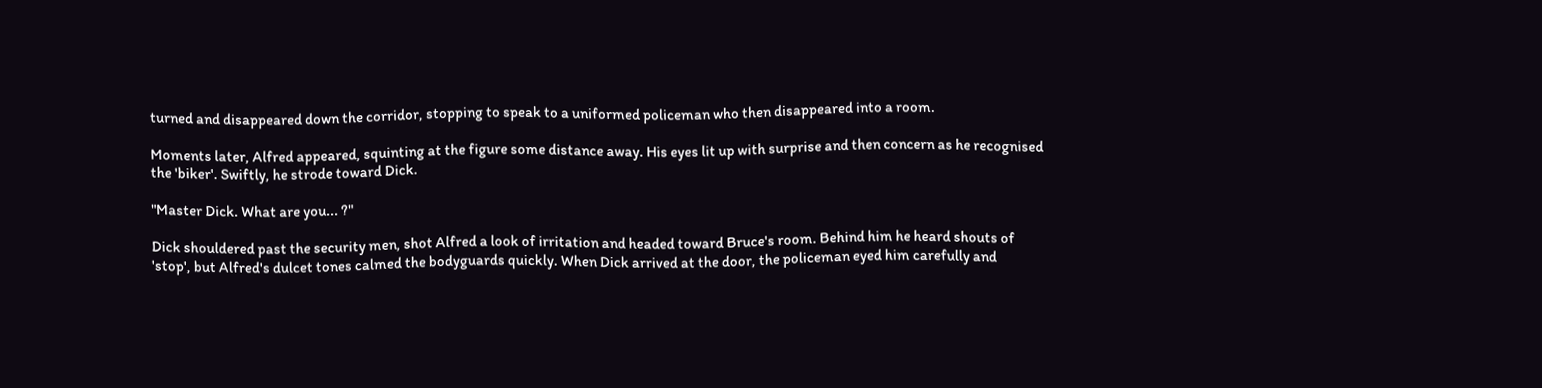turned and disappeared down the corridor, stopping to speak to a uniformed policeman who then disappeared into a room.

Moments later, Alfred appeared, squinting at the figure some distance away. His eyes lit up with surprise and then concern as he recognised the 'biker'. Swiftly, he strode toward Dick.

"Master Dick. What are you... ?"

Dick shouldered past the security men, shot Alfred a look of irritation and headed toward Bruce's room. Behind him he heard shouts of 'stop', but Alfred's dulcet tones calmed the bodyguards quickly. When Dick arrived at the door, the policeman eyed him carefully and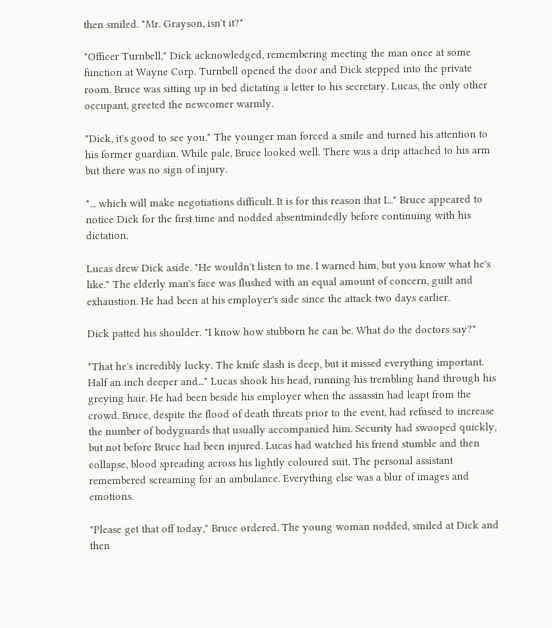then smiled. "Mr. Grayson, isn't it?"

"Officer Turnbell," Dick acknowledged, remembering meeting the man once at some function at Wayne Corp. Turnbell opened the door and Dick stepped into the private room. Bruce was sitting up in bed dictating a letter to his secretary. Lucas, the only other occupant, greeted the newcomer warmly.

"Dick, it's good to see you." The younger man forced a smile and turned his attention to his former guardian. While pale, Bruce looked well. There was a drip attached to his arm but there was no sign of injury.

"... which will make negotiations difficult. It is for this reason that I..." Bruce appeared to notice Dick for the first time and nodded absentmindedly before continuing with his dictation.

Lucas drew Dick aside. "He wouldn't listen to me. I warned him, but you know what he's like." The elderly man's face was flushed with an equal amount of concern, guilt and exhaustion. He had been at his employer's side since the attack two days earlier.

Dick patted his shoulder. "I know how stubborn he can be. What do the doctors say?"

"That he's incredibly lucky. The knife slash is deep, but it missed everything important. Half an inch deeper and..." Lucas shook his head, running his trembling hand through his greying hair. He had been beside his employer when the assassin had leapt from the crowd. Bruce, despite the flood of death threats prior to the event, had refused to increase the number of bodyguards that usually accompanied him. Security had swooped quickly, but not before Bruce had been injured. Lucas had watched his friend stumble and then collapse, blood spreading across his lightly coloured suit. The personal assistant remembered screaming for an ambulance. Everything else was a blur of images and emotions.

"Please get that off today," Bruce ordered. The young woman nodded, smiled at Dick and then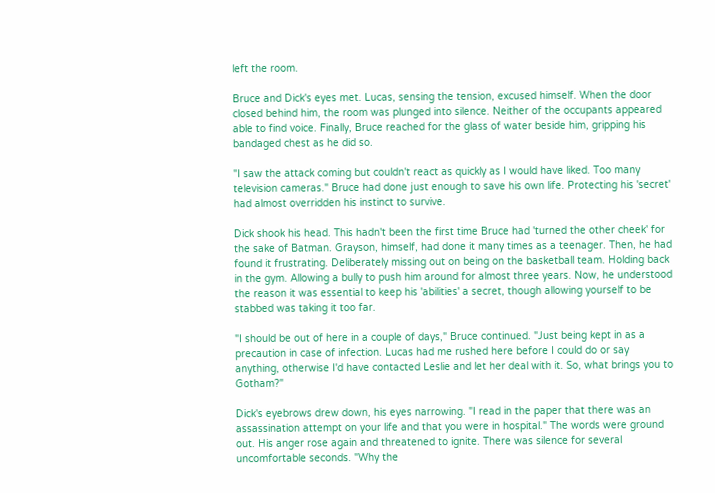left the room.

Bruce and Dick's eyes met. Lucas, sensing the tension, excused himself. When the door closed behind him, the room was plunged into silence. Neither of the occupants appeared able to find voice. Finally, Bruce reached for the glass of water beside him, gripping his bandaged chest as he did so.

"I saw the attack coming but couldn't react as quickly as I would have liked. Too many television cameras." Bruce had done just enough to save his own life. Protecting his 'secret' had almost overridden his instinct to survive.

Dick shook his head. This hadn't been the first time Bruce had 'turned the other cheek' for the sake of Batman. Grayson, himself, had done it many times as a teenager. Then, he had found it frustrating. Deliberately missing out on being on the basketball team. Holding back in the gym. Allowing a bully to push him around for almost three years. Now, he understood the reason it was essential to keep his 'abilities' a secret, though allowing yourself to be stabbed was taking it too far.

"I should be out of here in a couple of days," Bruce continued. "Just being kept in as a precaution in case of infection. Lucas had me rushed here before I could do or say anything, otherwise I'd have contacted Leslie and let her deal with it. So, what brings you to Gotham?"

Dick's eyebrows drew down, his eyes narrowing. "I read in the paper that there was an assassination attempt on your life and that you were in hospital." The words were ground out. His anger rose again and threatened to ignite. There was silence for several uncomfortable seconds. "Why the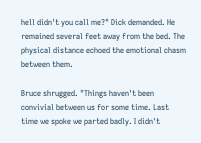hell didn't you call me?" Dick demanded. He remained several feet away from the bed. The physical distance echoed the emotional chasm between them.

Bruce shrugged. "Things haven't been convivial between us for some time. Last time we spoke we parted badly. I didn't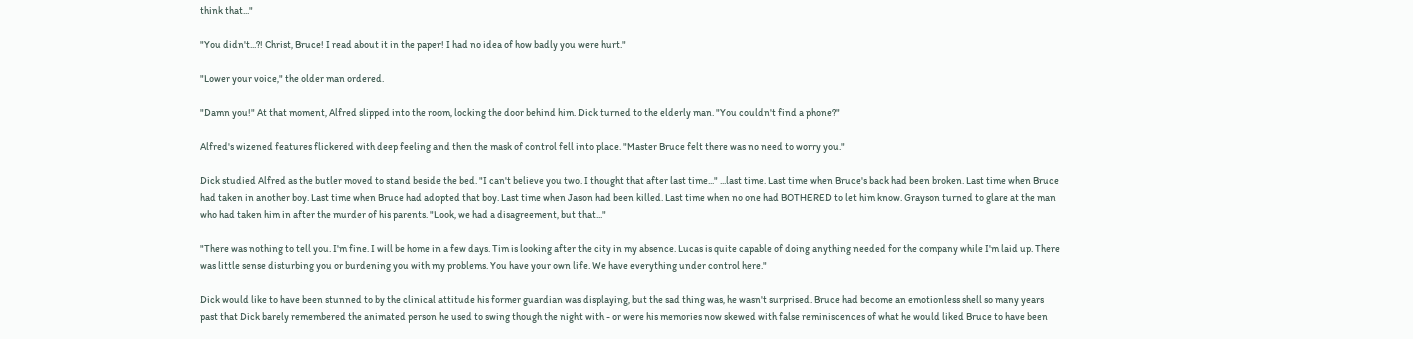think that..."

"You didn't...?! Christ, Bruce! I read about it in the paper! I had no idea of how badly you were hurt."

"Lower your voice," the older man ordered.

"Damn you!" At that moment, Alfred slipped into the room, locking the door behind him. Dick turned to the elderly man. "You couldn't find a phone?"

Alfred's wizened features flickered with deep feeling and then the mask of control fell into place. "Master Bruce felt there was no need to worry you."

Dick studied Alfred as the butler moved to stand beside the bed. "I can't believe you two. I thought that after last time..." ...last time. Last time when Bruce's back had been broken. Last time when Bruce had taken in another boy. Last time when Bruce had adopted that boy. Last time when Jason had been killed. Last time when no one had BOTHERED to let him know. Grayson turned to glare at the man who had taken him in after the murder of his parents. "Look, we had a disagreement, but that..."

"There was nothing to tell you. I'm fine. I will be home in a few days. Tim is looking after the city in my absence. Lucas is quite capable of doing anything needed for the company while I'm laid up. There was little sense disturbing you or burdening you with my problems. You have your own life. We have everything under control here."

Dick would like to have been stunned to by the clinical attitude his former guardian was displaying, but the sad thing was, he wasn't surprised. Bruce had become an emotionless shell so many years past that Dick barely remembered the animated person he used to swing though the night with - or were his memories now skewed with false reminiscences of what he would liked Bruce to have been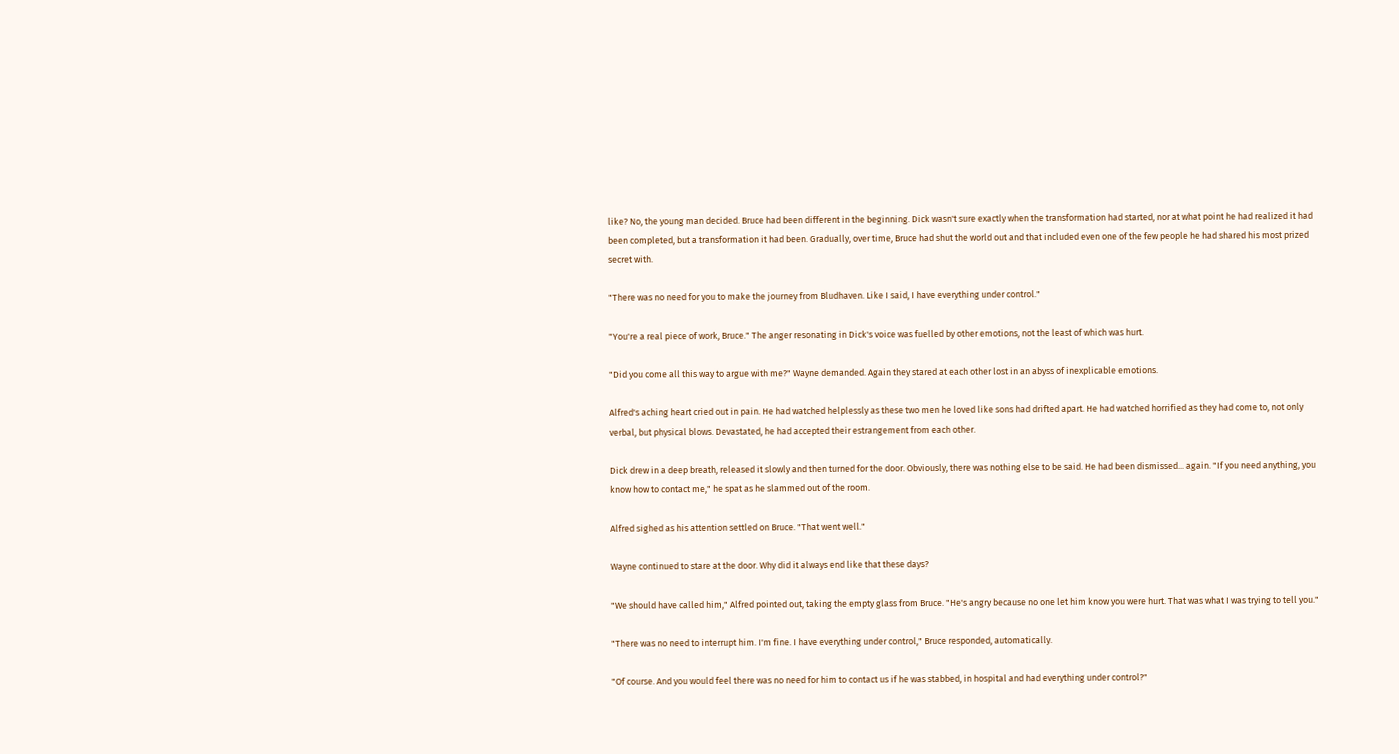like? No, the young man decided. Bruce had been different in the beginning. Dick wasn't sure exactly when the transformation had started, nor at what point he had realized it had been completed, but a transformation it had been. Gradually, over time, Bruce had shut the world out and that included even one of the few people he had shared his most prized secret with.

"There was no need for you to make the journey from Bludhaven. Like I said, I have everything under control."

"You're a real piece of work, Bruce." The anger resonating in Dick's voice was fuelled by other emotions, not the least of which was hurt.

"Did you come all this way to argue with me?" Wayne demanded. Again they stared at each other lost in an abyss of inexplicable emotions.

Alfred's aching heart cried out in pain. He had watched helplessly as these two men he loved like sons had drifted apart. He had watched horrified as they had come to, not only verbal, but physical blows. Devastated, he had accepted their estrangement from each other.

Dick drew in a deep breath, released it slowly and then turned for the door. Obviously, there was nothing else to be said. He had been dismissed... again. "If you need anything, you know how to contact me," he spat as he slammed out of the room.

Alfred sighed as his attention settled on Bruce. "That went well."

Wayne continued to stare at the door. Why did it always end like that these days?

"We should have called him," Alfred pointed out, taking the empty glass from Bruce. "He's angry because no one let him know you were hurt. That was what I was trying to tell you."

"There was no need to interrupt him. I'm fine. I have everything under control," Bruce responded, automatically.

"Of course. And you would feel there was no need for him to contact us if he was stabbed, in hospital and had everything under control?"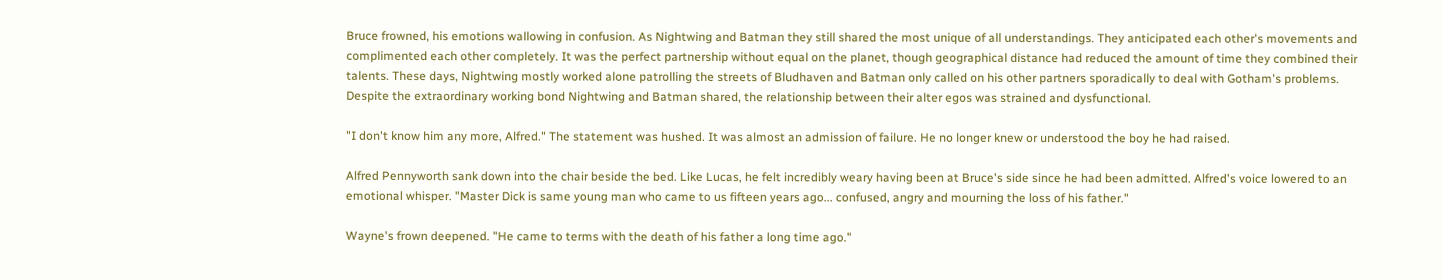Bruce frowned, his emotions wallowing in confusion. As Nightwing and Batman they still shared the most unique of all understandings. They anticipated each other's movements and complimented each other completely. It was the perfect partnership without equal on the planet, though geographical distance had reduced the amount of time they combined their talents. These days, Nightwing mostly worked alone patrolling the streets of Bludhaven and Batman only called on his other partners sporadically to deal with Gotham's problems. Despite the extraordinary working bond Nightwing and Batman shared, the relationship between their alter egos was strained and dysfunctional.

"I don't know him any more, Alfred." The statement was hushed. It was almost an admission of failure. He no longer knew or understood the boy he had raised.

Alfred Pennyworth sank down into the chair beside the bed. Like Lucas, he felt incredibly weary having been at Bruce's side since he had been admitted. Alfred's voice lowered to an emotional whisper. "Master Dick is same young man who came to us fifteen years ago... confused, angry and mourning the loss of his father."

Wayne's frown deepened. "He came to terms with the death of his father a long time ago."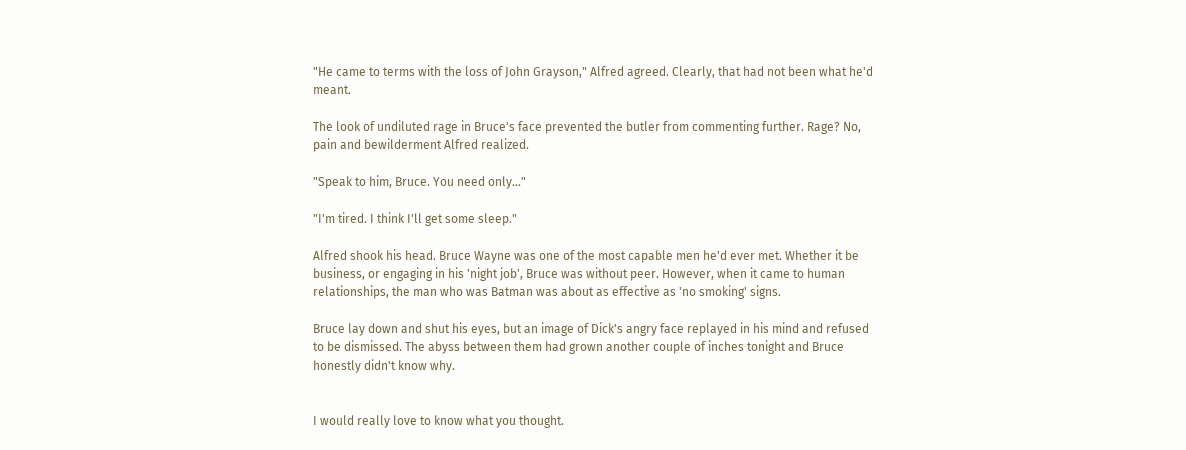"He came to terms with the loss of John Grayson," Alfred agreed. Clearly, that had not been what he'd meant.

The look of undiluted rage in Bruce's face prevented the butler from commenting further. Rage? No, pain and bewilderment Alfred realized.

"Speak to him, Bruce. You need only..."

"I'm tired. I think I'll get some sleep."

Alfred shook his head. Bruce Wayne was one of the most capable men he'd ever met. Whether it be business, or engaging in his 'night job', Bruce was without peer. However, when it came to human relationships, the man who was Batman was about as effective as 'no smoking' signs.

Bruce lay down and shut his eyes, but an image of Dick's angry face replayed in his mind and refused to be dismissed. The abyss between them had grown another couple of inches tonight and Bruce honestly didn't know why.


I would really love to know what you thought.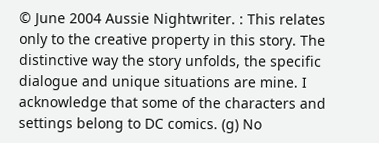© June 2004 Aussie Nightwriter. : This relates only to the creative property in this story. The distinctive way the story unfolds, the specific dialogue and unique situations are mine. I acknowledge that some of the characters and settings belong to DC comics. (g) No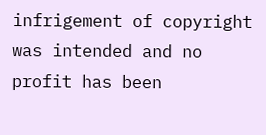infrigement of copyright was intended and no profit has been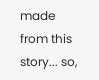made from this story... so,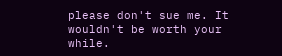please don't sue me. It wouldn't be worth your while.